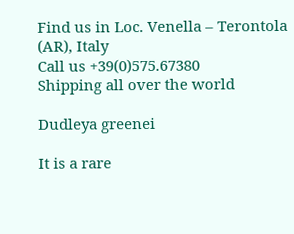Find us in Loc. Venella – Terontola (AR), Italy
Call us +39(0)575.67380
Shipping all over the world

Dudleya greenei

It is a rare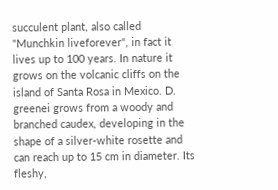succulent plant, also called "Munchkin liveforever", in fact it lives up to 100 years. In nature it grows on the volcanic cliffs on the island of Santa Rosa in Mexico. D. greenei grows from a woody and branched caudex, developing in the shape of a silver-white rosette and can reach up to 15 cm in diameter. Its fleshy,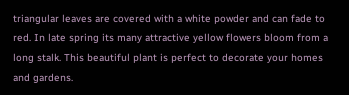triangular leaves are covered with a white powder and can fade to red. In late spring its many attractive yellow flowers bloom from a long stalk. This beautiful plant is perfect to decorate your homes and gardens.